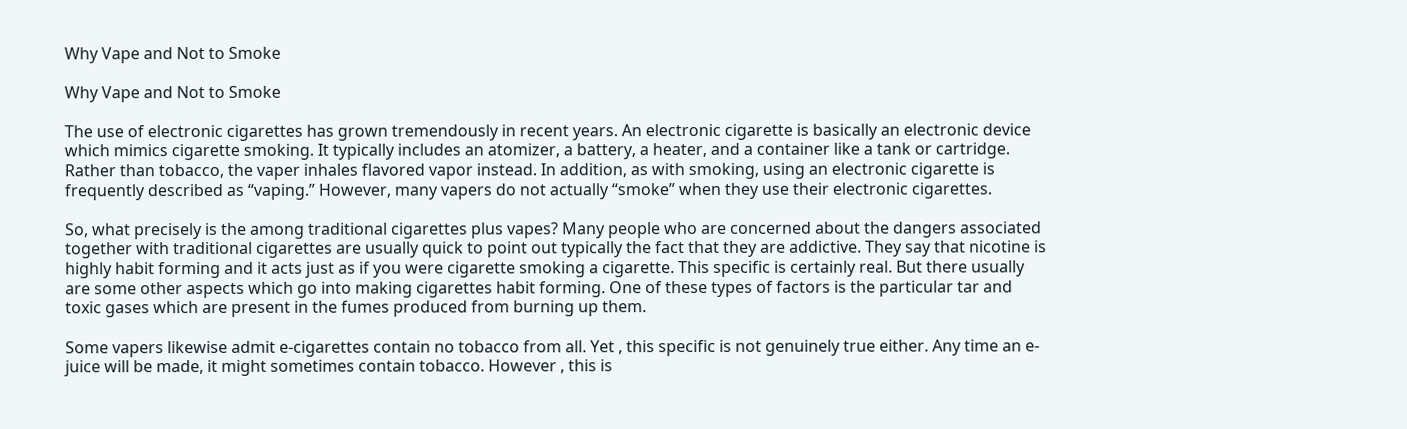Why Vape and Not to Smoke

Why Vape and Not to Smoke

The use of electronic cigarettes has grown tremendously in recent years. An electronic cigarette is basically an electronic device which mimics cigarette smoking. It typically includes an atomizer, a battery, a heater, and a container like a tank or cartridge. Rather than tobacco, the vaper inhales flavored vapor instead. In addition, as with smoking, using an electronic cigarette is frequently described as “vaping.” However, many vapers do not actually “smoke” when they use their electronic cigarettes.

So, what precisely is the among traditional cigarettes plus vapes? Many people who are concerned about the dangers associated together with traditional cigarettes are usually quick to point out typically the fact that they are addictive. They say that nicotine is highly habit forming and it acts just as if you were cigarette smoking a cigarette. This specific is certainly real. But there usually are some other aspects which go into making cigarettes habit forming. One of these types of factors is the particular tar and toxic gases which are present in the fumes produced from burning up them.

Some vapers likewise admit e-cigarettes contain no tobacco from all. Yet , this specific is not genuinely true either. Any time an e-juice will be made, it might sometimes contain tobacco. However , this is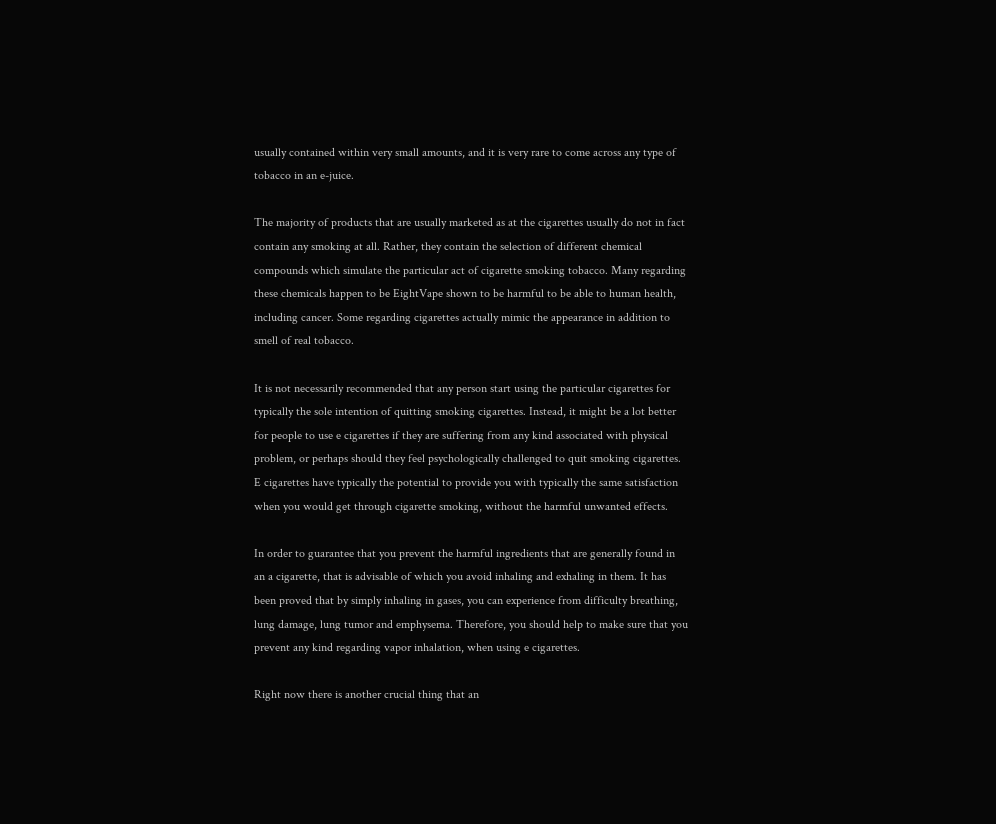usually contained within very small amounts, and it is very rare to come across any type of tobacco in an e-juice.

The majority of products that are usually marketed as at the cigarettes usually do not in fact contain any smoking at all. Rather, they contain the selection of different chemical compounds which simulate the particular act of cigarette smoking tobacco. Many regarding these chemicals happen to be EightVape shown to be harmful to be able to human health, including cancer. Some regarding cigarettes actually mimic the appearance in addition to smell of real tobacco.

It is not necessarily recommended that any person start using the particular cigarettes for typically the sole intention of quitting smoking cigarettes. Instead, it might be a lot better for people to use e cigarettes if they are suffering from any kind associated with physical problem, or perhaps should they feel psychologically challenged to quit smoking cigarettes. E cigarettes have typically the potential to provide you with typically the same satisfaction when you would get through cigarette smoking, without the harmful unwanted effects.

In order to guarantee that you prevent the harmful ingredients that are generally found in an a cigarette, that is advisable of which you avoid inhaling and exhaling in them. It has been proved that by simply inhaling in gases, you can experience from difficulty breathing, lung damage, lung tumor and emphysema. Therefore, you should help to make sure that you prevent any kind regarding vapor inhalation, when using e cigarettes.

Right now there is another crucial thing that an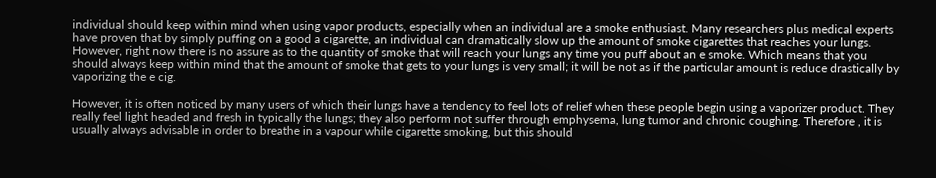individual should keep within mind when using vapor products, especially when an individual are a smoke enthusiast. Many researchers plus medical experts have proven that by simply puffing on a good a cigarette, an individual can dramatically slow up the amount of smoke cigarettes that reaches your lungs. However, right now there is no assure as to the quantity of smoke that will reach your lungs any time you puff about an e smoke. Which means that you should always keep within mind that the amount of smoke that gets to your lungs is very small; it will be not as if the particular amount is reduce drastically by vaporizing the e cig.

However, it is often noticed by many users of which their lungs have a tendency to feel lots of relief when these people begin using a vaporizer product. They really feel light headed and fresh in typically the lungs; they also perform not suffer through emphysema, lung tumor and chronic coughing. Therefore , it is usually always advisable in order to breathe in a vapour while cigarette smoking, but this should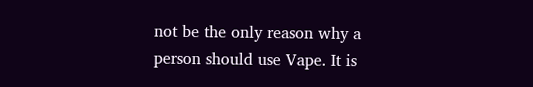not be the only reason why a person should use Vape. It is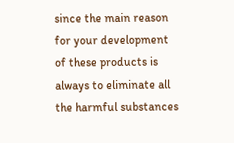since the main reason for your development of these products is always to eliminate all the harmful substances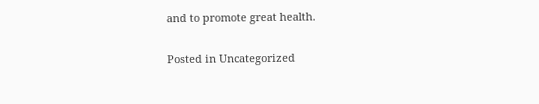and to promote great health.

Posted in Uncategorized